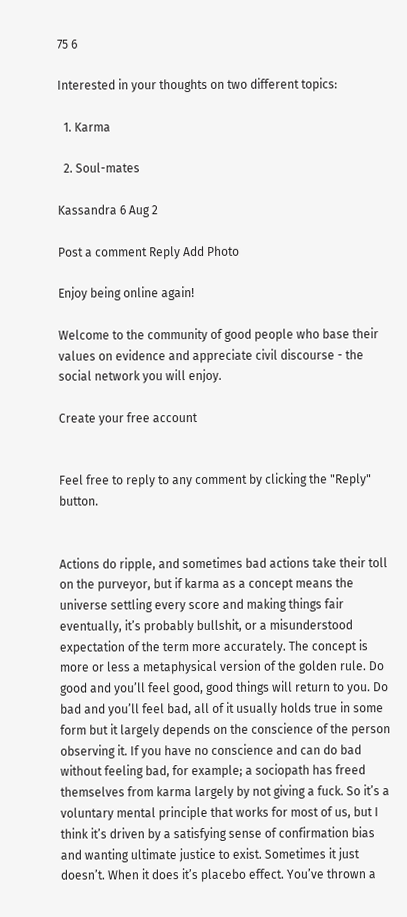75 6

Interested in your thoughts on two different topics:

  1. Karma

  2. Soul-mates

Kassandra 6 Aug 2

Post a comment Reply Add Photo

Enjoy being online again!

Welcome to the community of good people who base their values on evidence and appreciate civil discourse - the social network you will enjoy.

Create your free account


Feel free to reply to any comment by clicking the "Reply" button.


Actions do ripple, and sometimes bad actions take their toll on the purveyor, but if karma as a concept means the universe settling every score and making things fair eventually, it’s probably bullshit, or a misunderstood expectation of the term more accurately. The concept is more or less a metaphysical version of the golden rule. Do good and you’ll feel good, good things will return to you. Do bad and you’ll feel bad, all of it usually holds true in some form but it largely depends on the conscience of the person observing it. If you have no conscience and can do bad without feeling bad, for example; a sociopath has freed themselves from karma largely by not giving a fuck. So it’s a voluntary mental principle that works for most of us, but I think it’s driven by a satisfying sense of confirmation bias and wanting ultimate justice to exist. Sometimes it just doesn’t. When it does it’s placebo effect. You’ve thrown a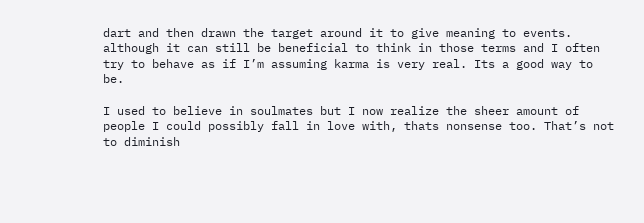dart and then drawn the target around it to give meaning to events. although it can still be beneficial to think in those terms and I often try to behave as if I’m assuming karma is very real. Its a good way to be.

I used to believe in soulmates but I now realize the sheer amount of people I could possibly fall in love with, thats nonsense too. That’s not to diminish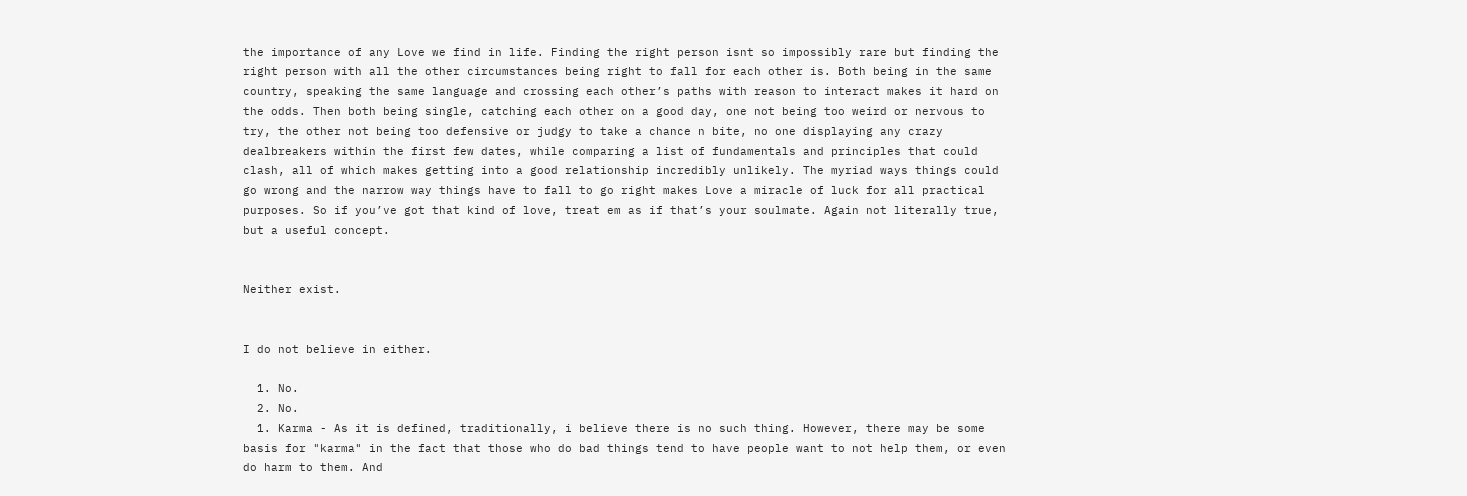the importance of any Love we find in life. Finding the right person isnt so impossibly rare but finding the right person with all the other circumstances being right to fall for each other is. Both being in the same country, speaking the same language and crossing each other’s paths with reason to interact makes it hard on the odds. Then both being single, catching each other on a good day, one not being too weird or nervous to try, the other not being too defensive or judgy to take a chance n bite, no one displaying any crazy dealbreakers within the first few dates, while comparing a list of fundamentals and principles that could clash, all of which makes getting into a good relationship incredibly unlikely. The myriad ways things could go wrong and the narrow way things have to fall to go right makes Love a miracle of luck for all practical purposes. So if you’ve got that kind of love, treat em as if that’s your soulmate. Again not literally true, but a useful concept.


Neither exist.


I do not believe in either.

  1. No.
  2. No.
  1. Karma - As it is defined, traditionally, i believe there is no such thing. However, there may be some basis for "karma" in the fact that those who do bad things tend to have people want to not help them, or even do harm to them. And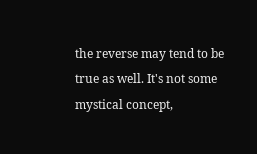the reverse may tend to be true as well. It's not some mystical concept,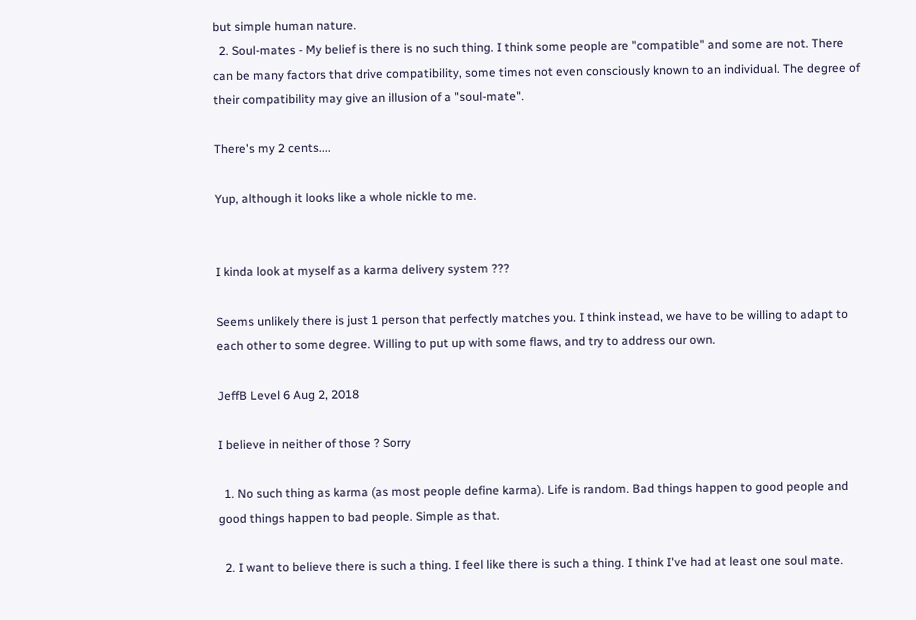but simple human nature.
  2. Soul-mates - My belief is there is no such thing. I think some people are "compatible" and some are not. There can be many factors that drive compatibility, some times not even consciously known to an individual. The degree of their compatibility may give an illusion of a "soul-mate".

There's my 2 cents....

Yup, although it looks like a whole nickle to me.


I kinda look at myself as a karma delivery system ???

Seems unlikely there is just 1 person that perfectly matches you. I think instead, we have to be willing to adapt to each other to some degree. Willing to put up with some flaws, and try to address our own.

JeffB Level 6 Aug 2, 2018

I believe in neither of those ? Sorry

  1. No such thing as karma (as most people define karma). Life is random. Bad things happen to good people and good things happen to bad people. Simple as that.

  2. I want to believe there is such a thing. I feel like there is such a thing. I think I've had at least one soul mate.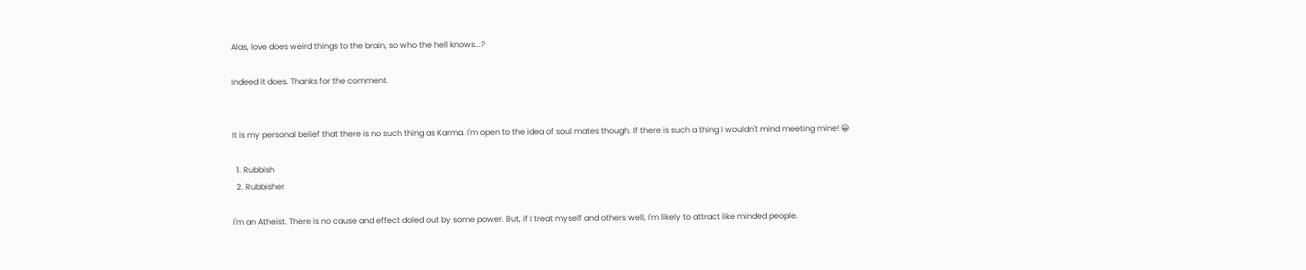Alas, love does weird things to the brain, so who the hell knows...?

Indeed it does. Thanks for the comment.


It is my personal belief that there is no such thing as Karma. I'm open to the idea of soul mates though. If there is such a thing I wouldn't mind meeting mine! 😀

  1. Rubbish
  2. Rubbisher

I'm an Atheist. There is no cause and effect doled out by some power. But, if I treat myself and others well, I'm likely to attract like minded people.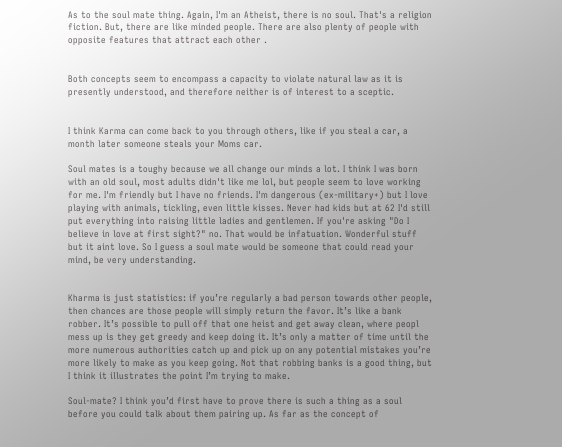As to the soul mate thing. Again, I'm an Atheist, there is no soul. That's a religion fiction. But, there are like minded people. There are also plenty of people with opposite features that attract each other .


Both concepts seem to encompass a capacity to violate natural law as it is presently understood, and therefore neither is of interest to a sceptic.


I think Karma can come back to you through others, like if you steal a car, a month later someone steals your Moms car.

Soul mates is a toughy because we all change our minds a lot. I think I was born with an old soul, most adults didn't like me lol, but people seem to love working for me. I'm friendly but I have no friends. I'm dangerous (ex-military+) but I love playing with animals, tickling, even little kisses. Never had kids but at 62 I'd still put everything into raising little ladies and gentlemen. If you're asking "Do I believe in love at first sight?" no. That would be infatuation. Wonderful stuff but it aint love. So I guess a soul mate would be someone that could read your mind, be very understanding.


Kharma is just statistics: if you’re regularly a bad person towards other people, then chances are those people will simply return the favor. It’s like a bank robber. It’s possible to pull off that one heist and get away clean, where peopl mess up is they get greedy and keep doing it. It’s only a matter of time until the more numerous authorities catch up and pick up on any potential mistakes you’re more likely to make as you keep going. Not that robbing banks is a good thing, but I think it illustrates the point I’m trying to make.

Soul-mate? I think you’d first have to prove there is such a thing as a soul before you could talk about them pairing up. As far as the concept of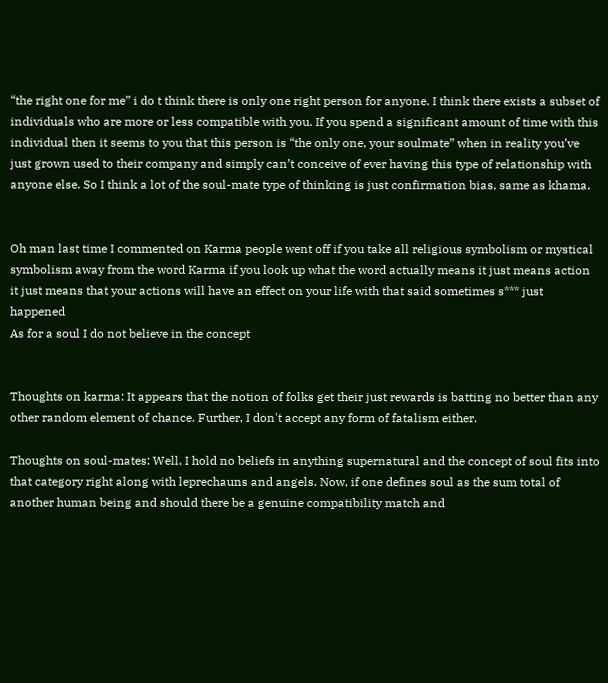“the right one for me” i do t think there is only one right person for anyone. I think there exists a subset of individuals who are more or less compatible with you. If you spend a significant amount of time with this individual then it seems to you that this person is “the only one, your soulmate” when in reality you’ve just grown used to their company and simply can’t conceive of ever having this type of relationship with anyone else. So I think a lot of the soul-mate type of thinking is just confirmation bias, same as khama.


Oh man last time I commented on Karma people went off if you take all religious symbolism or mystical symbolism away from the word Karma if you look up what the word actually means it just means action it just means that your actions will have an effect on your life with that said sometimes s*** just happened
As for a soul I do not believe in the concept


Thoughts on karma: It appears that the notion of folks get their just rewards is batting no better than any other random element of chance. Further, I don't accept any form of fatalism either.

Thoughts on soul-mates: Well, I hold no beliefs in anything supernatural and the concept of soul fits into that category right along with leprechauns and angels. Now, if one defines soul as the sum total of another human being and should there be a genuine compatibility match and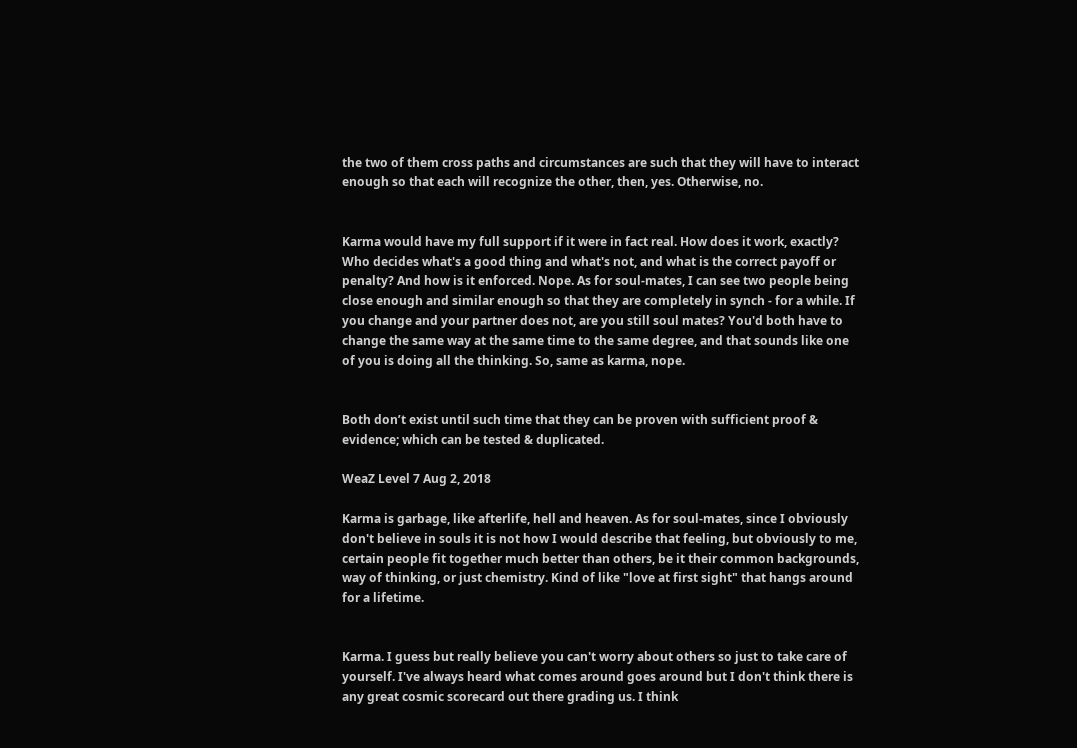the two of them cross paths and circumstances are such that they will have to interact enough so that each will recognize the other, then, yes. Otherwise, no.


Karma would have my full support if it were in fact real. How does it work, exactly? Who decides what's a good thing and what's not, and what is the correct payoff or penalty? And how is it enforced. Nope. As for soul-mates, I can see two people being close enough and similar enough so that they are completely in synch - for a while. If you change and your partner does not, are you still soul mates? You'd both have to change the same way at the same time to the same degree, and that sounds like one of you is doing all the thinking. So, same as karma, nope.


Both don’t exist until such time that they can be proven with sufficient proof & evidence; which can be tested & duplicated.

WeaZ Level 7 Aug 2, 2018

Karma is garbage, like afterlife, hell and heaven. As for soul-mates, since I obviously don't believe in souls it is not how I would describe that feeling, but obviously to me, certain people fit together much better than others, be it their common backgrounds, way of thinking, or just chemistry. Kind of like "love at first sight" that hangs around for a lifetime.


Karma. I guess but really believe you can't worry about others so just to take care of yourself. I've always heard what comes around goes around but I don't think there is any great cosmic scorecard out there grading us. I think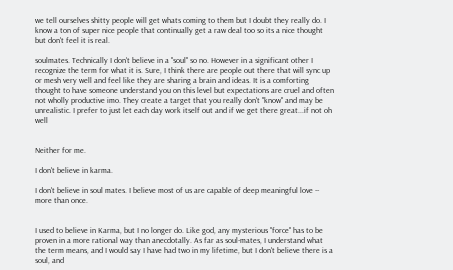we tell ourselves shitty people will get whats coming to them but I doubt they really do. I know a ton of super nice people that continually get a raw deal too so its a nice thought but don't feel it is real.

soulmates. Technically I don't believe in a "soul" so no. However in a significant other I recognize the term for what it is. Sure, I think there are people out there that will sync up or mesh very well and feel like they are sharing a brain and ideas. It is a comforting thought to have someone understand you on this level but expectations are cruel and often not wholly productive imo. They create a target that you really don't "know" and may be unrealistic. I prefer to just let each day work itself out and if we get there great...if not oh well


Neither for me.

I don't believe in karma.

I don't believe in soul mates. I believe most of us are capable of deep meaningful love -- more than once.


I used to believe in Karma, but I no longer do. Like god, any mysterious "force" has to be proven in a more rational way than anecdotally. As far as soul-mates, I understand what the term means, and I would say I have had two in my lifetime, but I don't believe there is a soul, and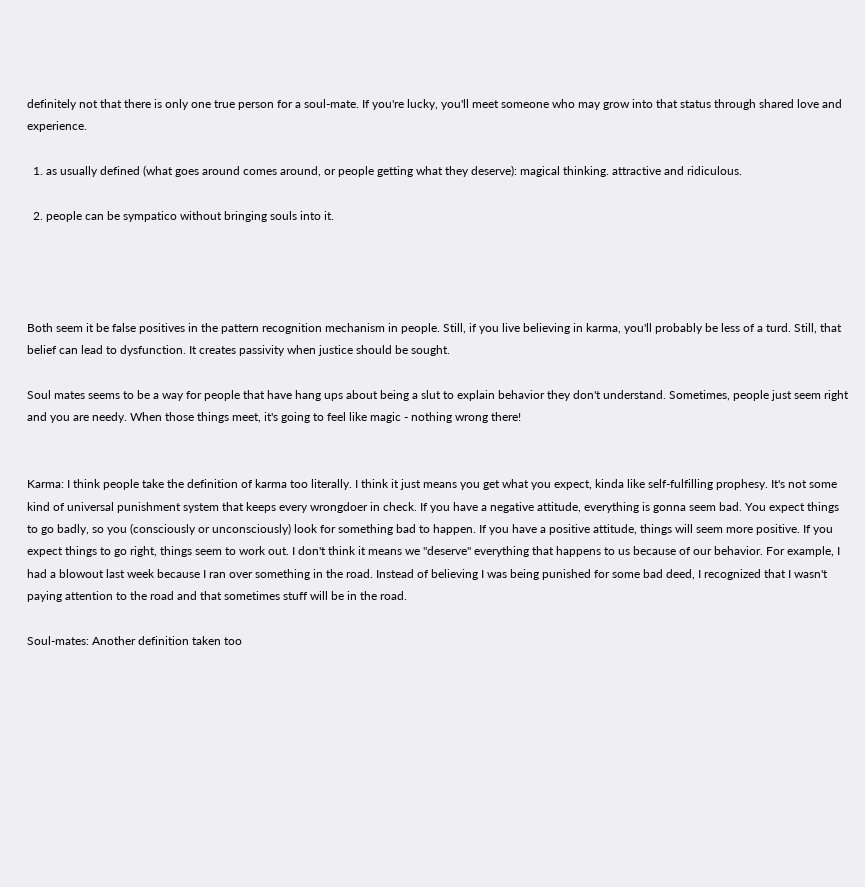definitely not that there is only one true person for a soul-mate. If you're lucky, you'll meet someone who may grow into that status through shared love and experience.

  1. as usually defined (what goes around comes around, or people getting what they deserve): magical thinking. attractive and ridiculous.

  2. people can be sympatico without bringing souls into it.




Both seem it be false positives in the pattern recognition mechanism in people. Still, if you live believing in karma, you'll probably be less of a turd. Still, that belief can lead to dysfunction. It creates passivity when justice should be sought.

Soul mates seems to be a way for people that have hang ups about being a slut to explain behavior they don't understand. Sometimes, people just seem right and you are needy. When those things meet, it's going to feel like magic - nothing wrong there!


Karma: I think people take the definition of karma too literally. I think it just means you get what you expect, kinda like self-fulfilling prophesy. It's not some kind of universal punishment system that keeps every wrongdoer in check. If you have a negative attitude, everything is gonna seem bad. You expect things to go badly, so you (consciously or unconsciously) look for something bad to happen. If you have a positive attitude, things will seem more positive. If you expect things to go right, things seem to work out. I don't think it means we "deserve" everything that happens to us because of our behavior. For example, I had a blowout last week because I ran over something in the road. Instead of believing I was being punished for some bad deed, I recognized that I wasn't paying attention to the road and that sometimes stuff will be in the road.

Soul-mates: Another definition taken too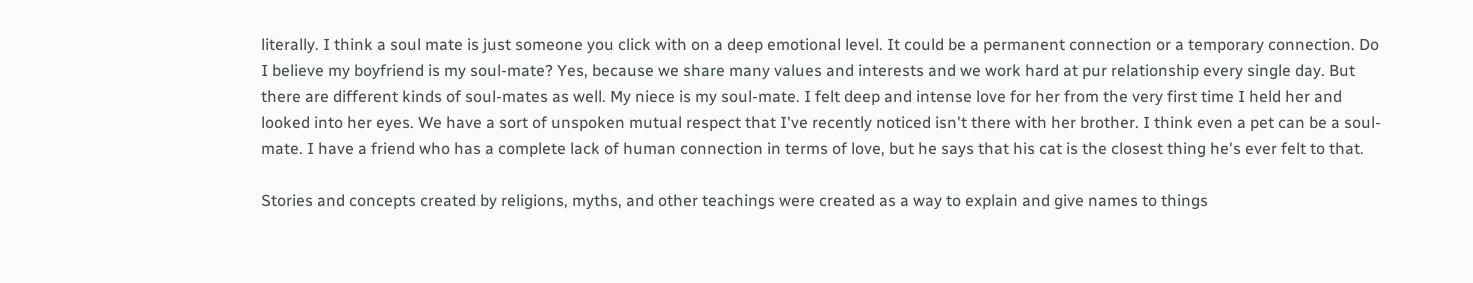literally. I think a soul mate is just someone you click with on a deep emotional level. It could be a permanent connection or a temporary connection. Do I believe my boyfriend is my soul-mate? Yes, because we share many values and interests and we work hard at pur relationship every single day. But there are different kinds of soul-mates as well. My niece is my soul-mate. I felt deep and intense love for her from the very first time I held her and looked into her eyes. We have a sort of unspoken mutual respect that I've recently noticed isn't there with her brother. I think even a pet can be a soul-mate. I have a friend who has a complete lack of human connection in terms of love, but he says that his cat is the closest thing he's ever felt to that.

Stories and concepts created by religions, myths, and other teachings were created as a way to explain and give names to things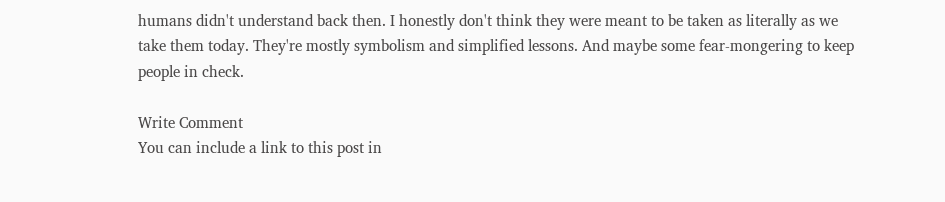humans didn't understand back then. I honestly don't think they were meant to be taken as literally as we take them today. They're mostly symbolism and simplified lessons. And maybe some fear-mongering to keep people in check.

Write Comment
You can include a link to this post in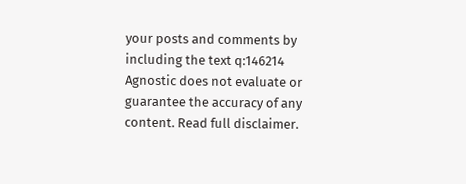your posts and comments by including the text q:146214
Agnostic does not evaluate or guarantee the accuracy of any content. Read full disclaimer.